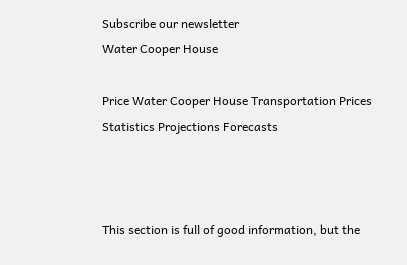Subscribe our newsletter
Water Cooper House

Price Water Cooper House Transportation Prices Statistics Projections Forecasts



This section is full of good information, but the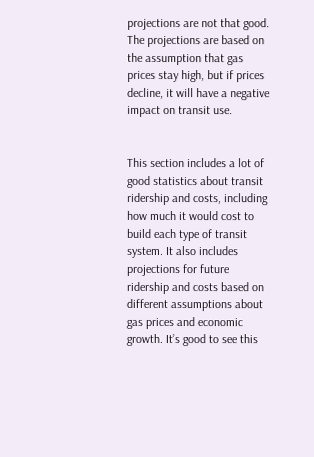projections are not that good. The projections are based on the assumption that gas prices stay high, but if prices decline, it will have a negative impact on transit use.


This section includes a lot of good statistics about transit ridership and costs, including how much it would cost to build each type of transit system. It also includes projections for future ridership and costs based on different assumptions about gas prices and economic growth. It’s good to see this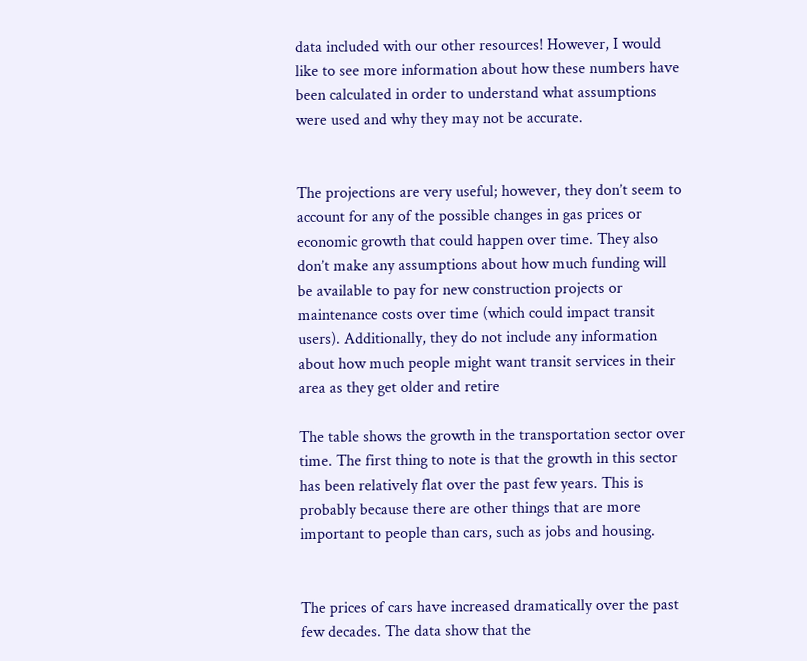data included with our other resources! However, I would like to see more information about how these numbers have been calculated in order to understand what assumptions were used and why they may not be accurate.


The projections are very useful; however, they don’t seem to account for any of the possible changes in gas prices or economic growth that could happen over time. They also don’t make any assumptions about how much funding will be available to pay for new construction projects or maintenance costs over time (which could impact transit users). Additionally, they do not include any information about how much people might want transit services in their area as they get older and retire

The table shows the growth in the transportation sector over time. The first thing to note is that the growth in this sector has been relatively flat over the past few years. This is probably because there are other things that are more important to people than cars, such as jobs and housing.


The prices of cars have increased dramatically over the past few decades. The data show that the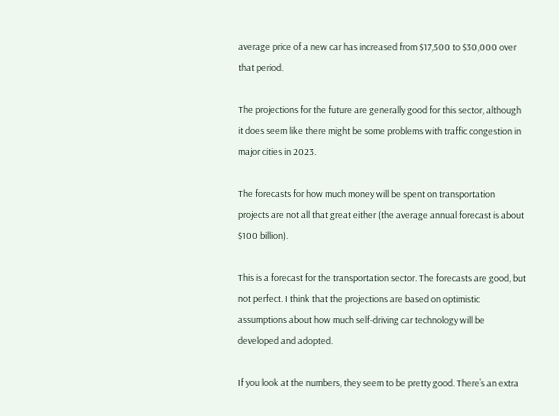average price of a new car has increased from $17,500 to $30,000 over that period.

The projections for the future are generally good for this sector, although it does seem like there might be some problems with traffic congestion in major cities in 2023.

The forecasts for how much money will be spent on transportation projects are not all that great either (the average annual forecast is about $100 billion).

This is a forecast for the transportation sector. The forecasts are good, but not perfect. I think that the projections are based on optimistic assumptions about how much self-driving car technology will be developed and adopted.

If you look at the numbers, they seem to be pretty good. There’s an extra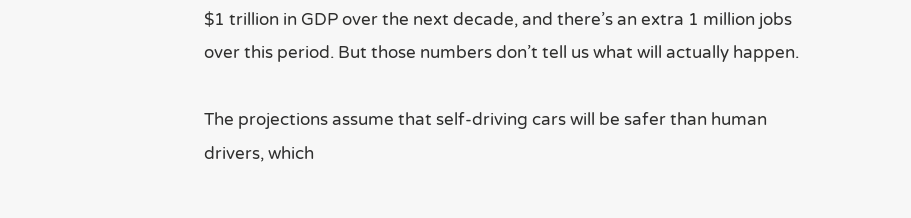$1 trillion in GDP over the next decade, and there’s an extra 1 million jobs over this period. But those numbers don’t tell us what will actually happen.

The projections assume that self-driving cars will be safer than human drivers, which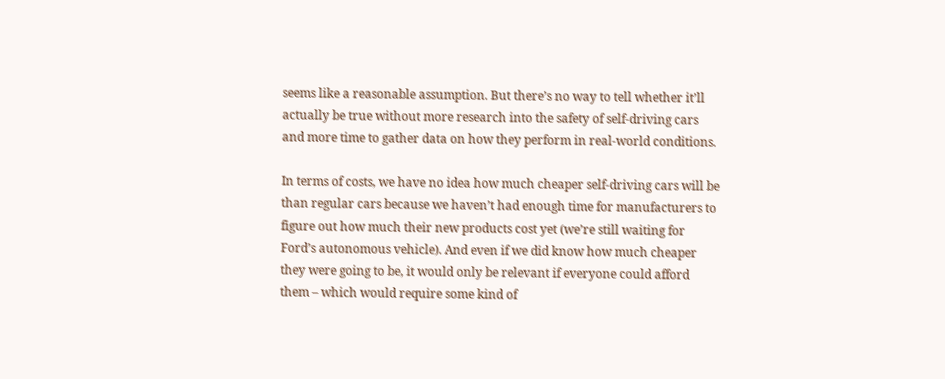seems like a reasonable assumption. But there’s no way to tell whether it’ll actually be true without more research into the safety of self-driving cars and more time to gather data on how they perform in real-world conditions.

In terms of costs, we have no idea how much cheaper self-driving cars will be than regular cars because we haven’t had enough time for manufacturers to figure out how much their new products cost yet (we’re still waiting for Ford’s autonomous vehicle). And even if we did know how much cheaper they were going to be, it would only be relevant if everyone could afford them – which would require some kind of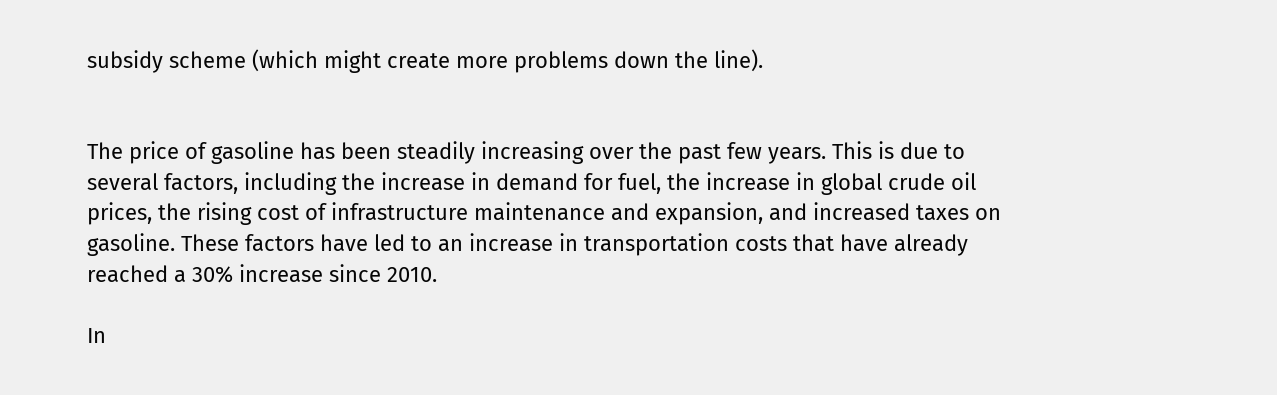subsidy scheme (which might create more problems down the line).


The price of gasoline has been steadily increasing over the past few years. This is due to several factors, including the increase in demand for fuel, the increase in global crude oil prices, the rising cost of infrastructure maintenance and expansion, and increased taxes on gasoline. These factors have led to an increase in transportation costs that have already reached a 30% increase since 2010.

In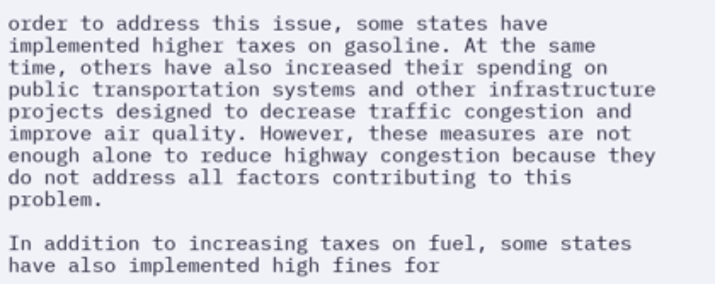order to address this issue, some states have implemented higher taxes on gasoline. At the same time, others have also increased their spending on public transportation systems and other infrastructure projects designed to decrease traffic congestion and improve air quality. However, these measures are not enough alone to reduce highway congestion because they do not address all factors contributing to this problem.

In addition to increasing taxes on fuel, some states have also implemented high fines for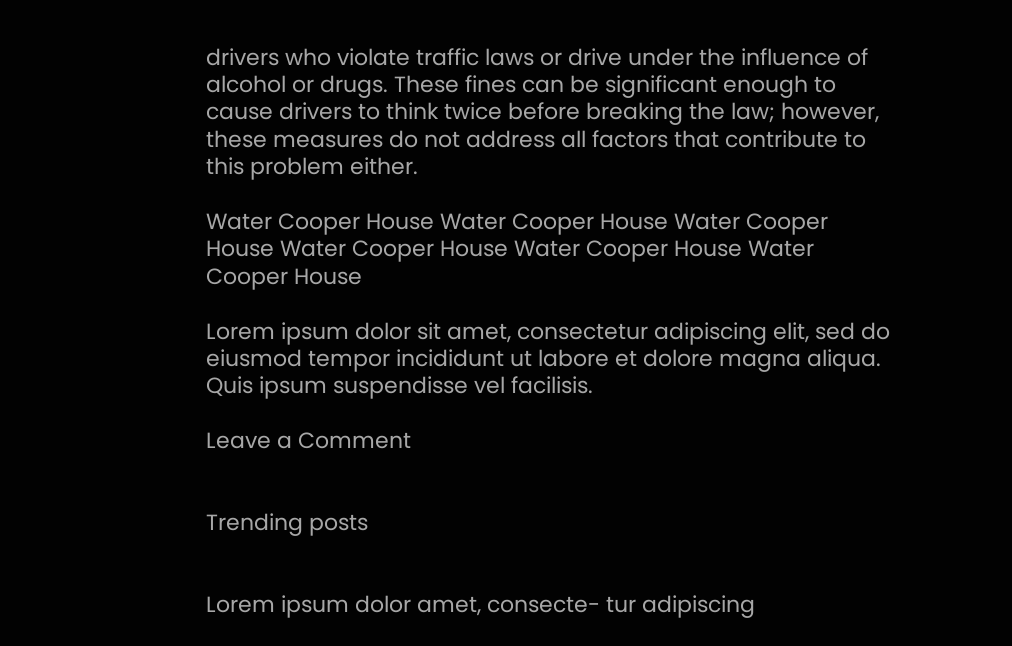drivers who violate traffic laws or drive under the influence of alcohol or drugs. These fines can be significant enough to cause drivers to think twice before breaking the law; however, these measures do not address all factors that contribute to this problem either.

Water Cooper House Water Cooper House Water Cooper House Water Cooper House Water Cooper House Water Cooper House

Lorem ipsum dolor sit amet, consectetur adipiscing elit, sed do eiusmod tempor incididunt ut labore et dolore magna aliqua. Quis ipsum suspendisse vel facilisis.

Leave a Comment


Trending posts


Lorem ipsum dolor amet, consecte- tur adipiscing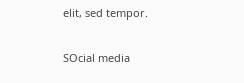elit, sed tempor.

SOcial media